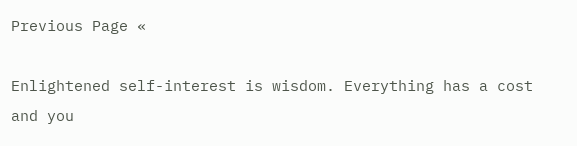Previous Page «

Enlightened self-interest is wisdom. Everything has a cost and you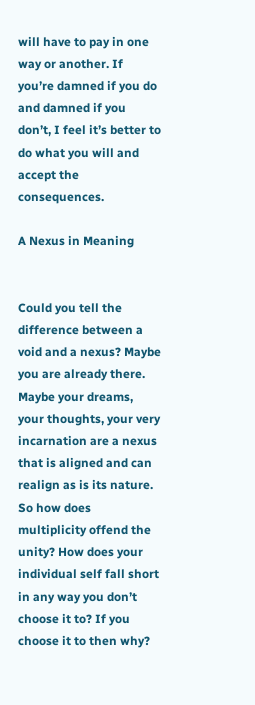will have to pay in one way or another. If you’re damned if you do and damned if you don’t, I feel it’s better to do what you will and accept the consequences.

A Nexus in Meaning


Could you tell the difference between a void and a nexus? Maybe you are already there. Maybe your dreams, your thoughts, your very incarnation are a nexus that is aligned and can realign as is its nature. So how does multiplicity offend the unity? How does your individual self fall short in any way you don’t choose it to? If you choose it to then why?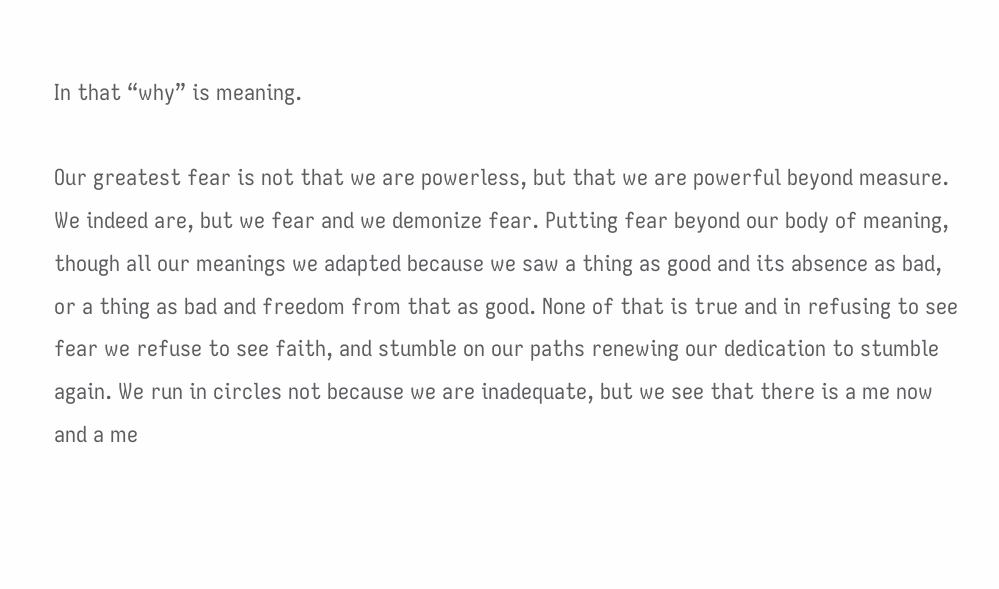In that “why” is meaning.

Our greatest fear is not that we are powerless, but that we are powerful beyond measure. We indeed are, but we fear and we demonize fear. Putting fear beyond our body of meaning, though all our meanings we adapted because we saw a thing as good and its absence as bad, or a thing as bad and freedom from that as good. None of that is true and in refusing to see fear we refuse to see faith, and stumble on our paths renewing our dedication to stumble again. We run in circles not because we are inadequate, but we see that there is a me now and a me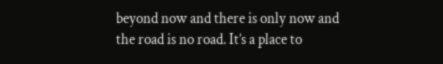beyond now and there is only now and the road is no road. It’s a place to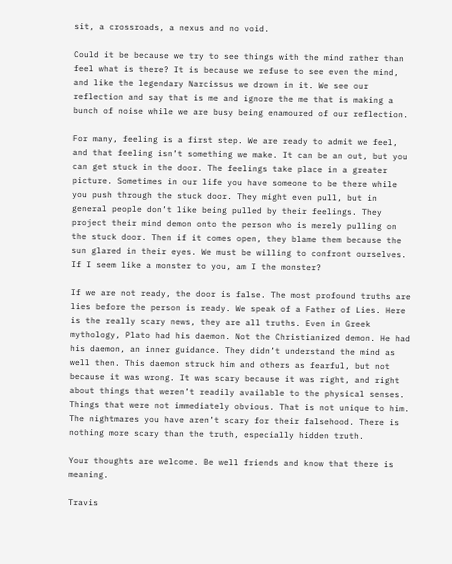sit, a crossroads, a nexus and no void.

Could it be because we try to see things with the mind rather than feel what is there? It is because we refuse to see even the mind, and like the legendary Narcissus we drown in it. We see our reflection and say that is me and ignore the me that is making a bunch of noise while we are busy being enamoured of our reflection.

For many, feeling is a first step. We are ready to admit we feel, and that feeling isn’t something we make. It can be an out, but you can get stuck in the door. The feelings take place in a greater picture. Sometimes in our life you have someone to be there while you push through the stuck door. They might even pull, but in general people don’t like being pulled by their feelings. They project their mind demon onto the person who is merely pulling on the stuck door. Then if it comes open, they blame them because the sun glared in their eyes. We must be willing to confront ourselves. If I seem like a monster to you, am I the monster?

If we are not ready, the door is false. The most profound truths are lies before the person is ready. We speak of a Father of Lies. Here is the really scary news, they are all truths. Even in Greek mythology, Plato had his daemon. Not the Christianized demon. He had his daemon, an inner guidance. They didn’t understand the mind as well then. This daemon struck him and others as fearful, but not because it was wrong. It was scary because it was right, and right about things that weren’t readily available to the physical senses. Things that were not immediately obvious. That is not unique to him. The nightmares you have aren’t scary for their falsehood. There is nothing more scary than the truth, especially hidden truth.

Your thoughts are welcome. Be well friends and know that there is meaning.

Travis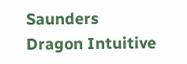Saunders
Dragon Intuitive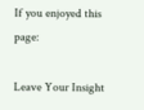If you enjoyed this page:

Leave Your Insight